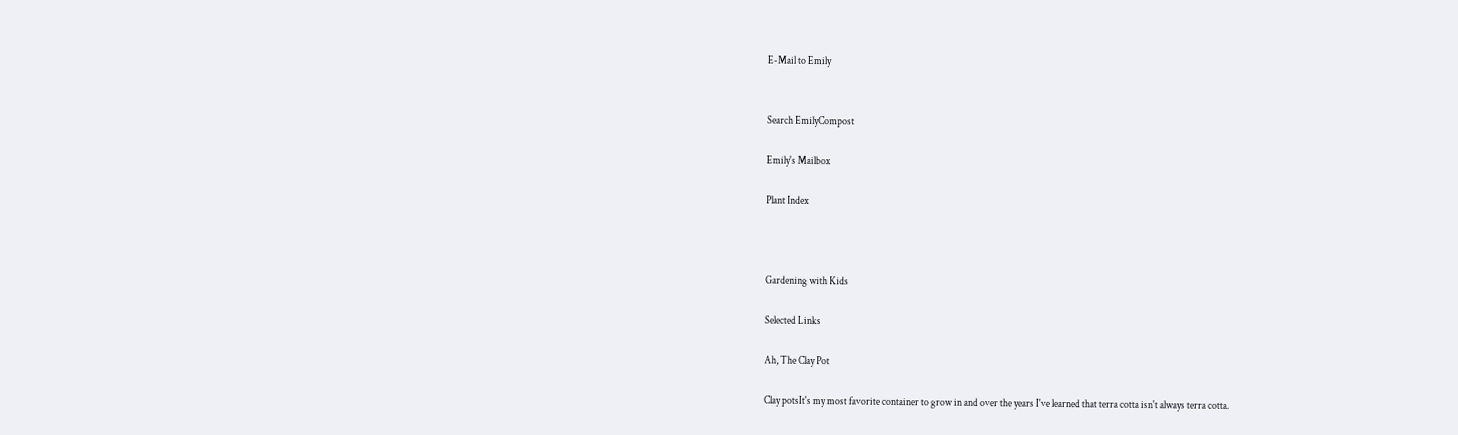E-Mail to Emily


Search EmilyCompost

Emily's Mailbox

Plant Index



Gardening with Kids

Selected Links

Ah, The Clay Pot

Clay potsIt's my most favorite container to grow in and over the years I've learned that terra cotta isn't always terra cotta.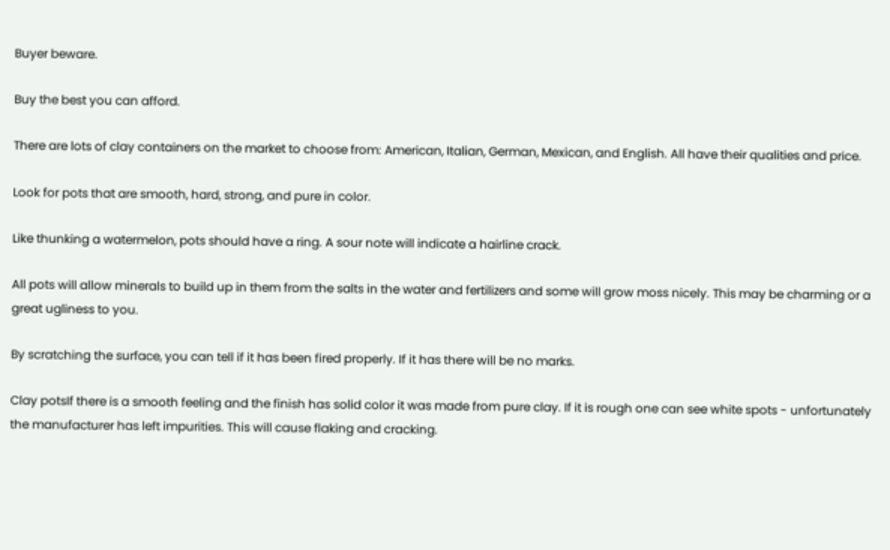Buyer beware.

Buy the best you can afford.

There are lots of clay containers on the market to choose from: American, Italian, German, Mexican, and English. All have their qualities and price.

Look for pots that are smooth, hard, strong, and pure in color.

Like thunking a watermelon, pots should have a ring. A sour note will indicate a hairline crack.

All pots will allow minerals to build up in them from the salts in the water and fertilizers and some will grow moss nicely. This may be charming or a great ugliness to you.

By scratching the surface, you can tell if it has been fired properly. If it has there will be no marks.

Clay potsIf there is a smooth feeling and the finish has solid color it was made from pure clay. If it is rough one can see white spots - unfortunately the manufacturer has left impurities. This will cause flaking and cracking.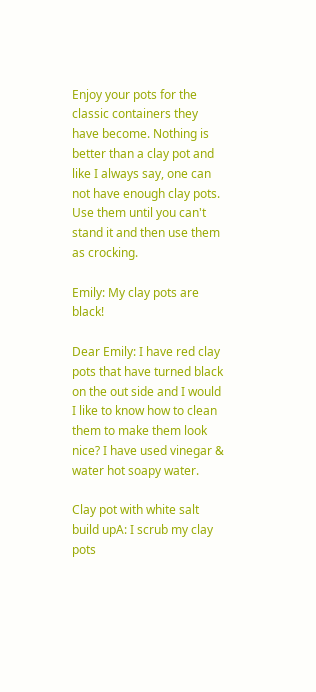Enjoy your pots for the classic containers they have become. Nothing is better than a clay pot and like I always say, one can not have enough clay pots. Use them until you can't stand it and then use them as crocking.

Emily: My clay pots are black!

Dear Emily: I have red clay pots that have turned black on the out side and I would I like to know how to clean them to make them look nice? I have used vinegar & water hot soapy water.

Clay pot with white salt build upA: I scrub my clay pots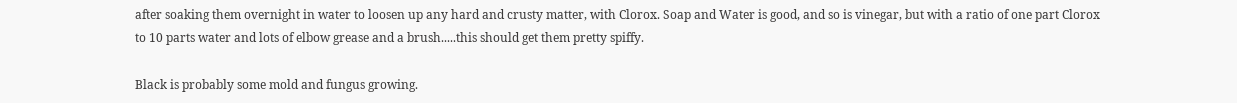after soaking them overnight in water to loosen up any hard and crusty matter, with Clorox. Soap and Water is good, and so is vinegar, but with a ratio of one part Clorox to 10 parts water and lots of elbow grease and a brush.....this should get them pretty spiffy.

Black is probably some mold and fungus growing.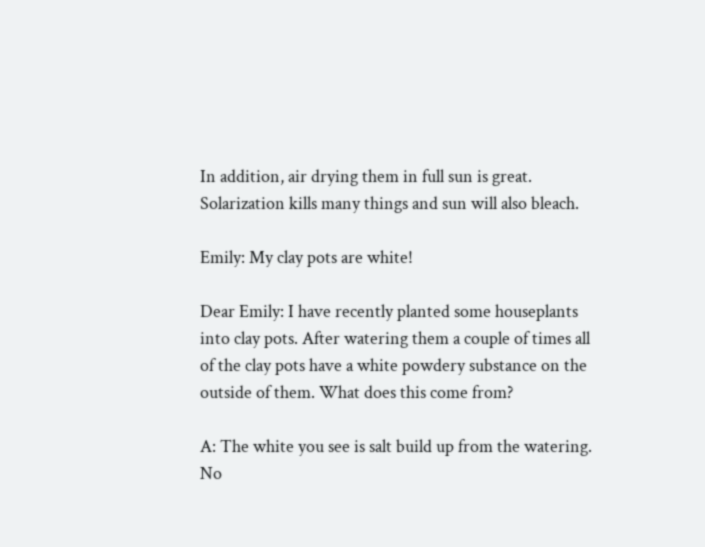In addition, air drying them in full sun is great. Solarization kills many things and sun will also bleach.

Emily: My clay pots are white!

Dear Emily: I have recently planted some houseplants into clay pots. After watering them a couple of times all of the clay pots have a white powdery substance on the outside of them. What does this come from?

A: The white you see is salt build up from the watering. No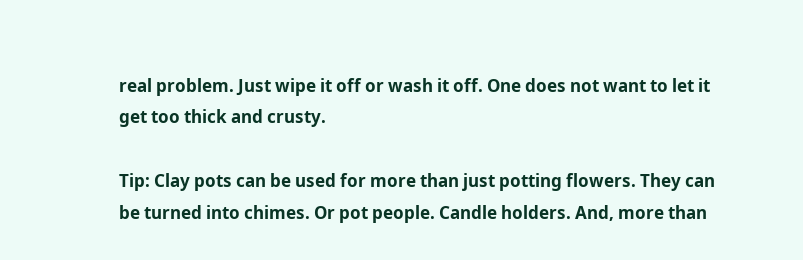real problem. Just wipe it off or wash it off. One does not want to let it get too thick and crusty.

Tip: Clay pots can be used for more than just potting flowers. They can be turned into chimes. Or pot people. Candle holders. And, more than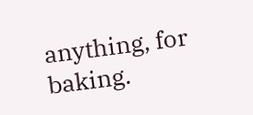anything, for baking.